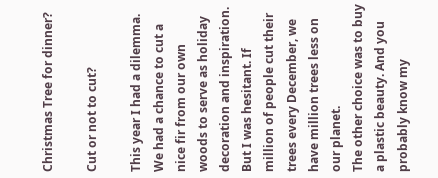Christmas Tree for dinner?

Cut or not to cut?

This year I had a dilemma. We had a chance to cut a nice fir from our own woods to serve as holiday decoration and inspiration. But I was hesitant. If million of people cut their trees every December, we have million trees less on our planet.
The other choice was to buy a plastic beauty. And you probably know my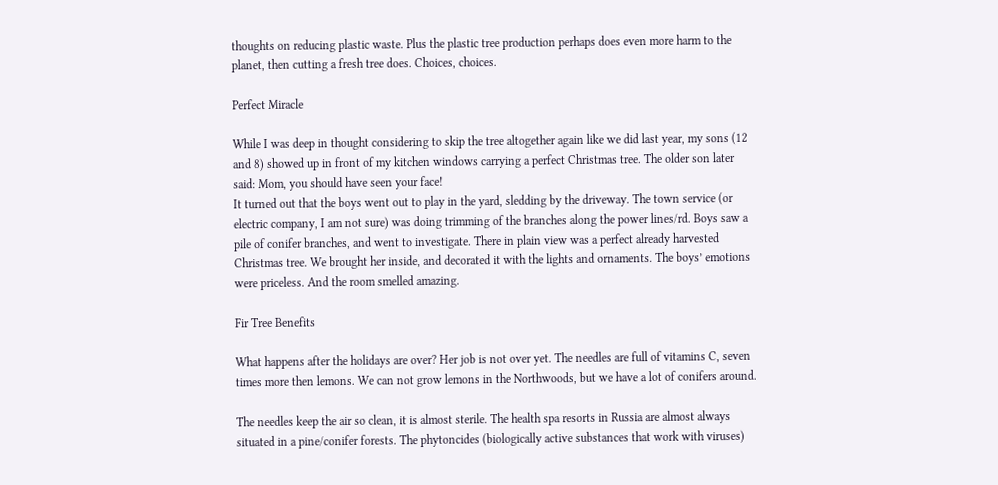thoughts on reducing plastic waste. Plus the plastic tree production perhaps does even more harm to the planet, then cutting a fresh tree does. Choices, choices.

Perfect Miracle

While I was deep in thought considering to skip the tree altogether again like we did last year, my sons (12 and 8) showed up in front of my kitchen windows carrying a perfect Christmas tree. The older son later said: Mom, you should have seen your face!
It turned out that the boys went out to play in the yard, sledding by the driveway. The town service (or electric company, I am not sure) was doing trimming of the branches along the power lines/rd. Boys saw a pile of conifer branches, and went to investigate. There in plain view was a perfect already harvested Christmas tree. We brought her inside, and decorated it with the lights and ornaments. The boys’ emotions were priceless. And the room smelled amazing.

Fir Tree Benefits

What happens after the holidays are over? Her job is not over yet. The needles are full of vitamins C, seven times more then lemons. We can not grow lemons in the Northwoods, but we have a lot of conifers around.

The needles keep the air so clean, it is almost sterile. The health spa resorts in Russia are almost always situated in a pine/conifer forests. The phytoncides (biologically active substances that work with viruses)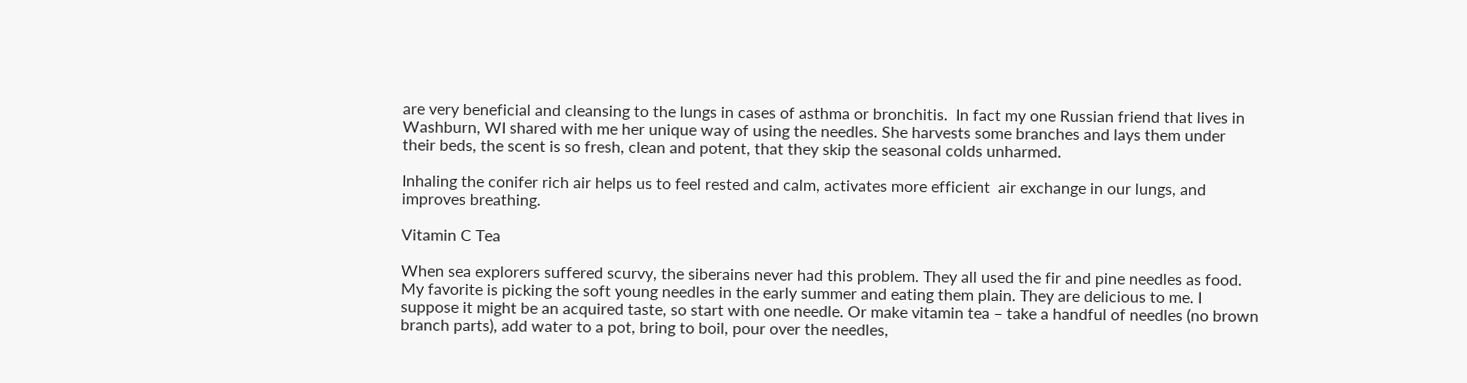are very beneficial and cleansing to the lungs in cases of asthma or bronchitis.  In fact my one Russian friend that lives in Washburn, WI shared with me her unique way of using the needles. She harvests some branches and lays them under their beds, the scent is so fresh, clean and potent, that they skip the seasonal colds unharmed.

Inhaling the conifer rich air helps us to feel rested and calm, activates more efficient  air exchange in our lungs, and improves breathing.

Vitamin C Tea

When sea explorers suffered scurvy, the siberains never had this problem. They all used the fir and pine needles as food. My favorite is picking the soft young needles in the early summer and eating them plain. They are delicious to me. I suppose it might be an acquired taste, so start with one needle. Or make vitamin tea – take a handful of needles (no brown branch parts), add water to a pot, bring to boil, pour over the needles,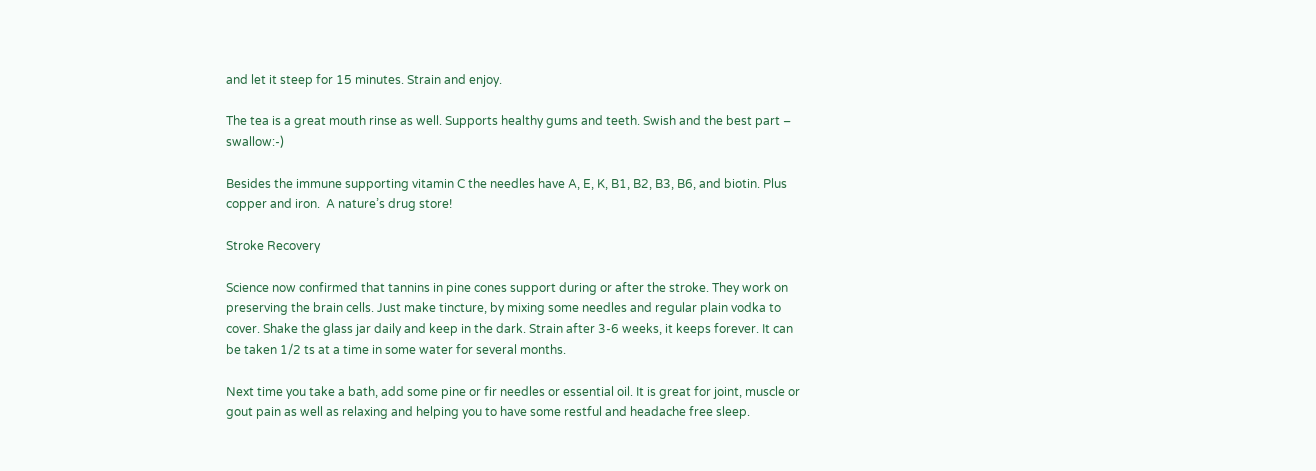and let it steep for 15 minutes. Strain and enjoy.

The tea is a great mouth rinse as well. Supports healthy gums and teeth. Swish and the best part – swallow:-)

Besides the immune supporting vitamin C the needles have A, E, K, B1, B2, B3, B6, and biotin. Plus copper and iron.  A nature’s drug store!

Stroke Recovery

Science now confirmed that tannins in pine cones support during or after the stroke. They work on preserving the brain cells. Just make tincture, by mixing some needles and regular plain vodka to cover. Shake the glass jar daily and keep in the dark. Strain after 3-6 weeks, it keeps forever. It can be taken 1/2 ts at a time in some water for several months.

Next time you take a bath, add some pine or fir needles or essential oil. It is great for joint, muscle or gout pain as well as relaxing and helping you to have some restful and headache free sleep.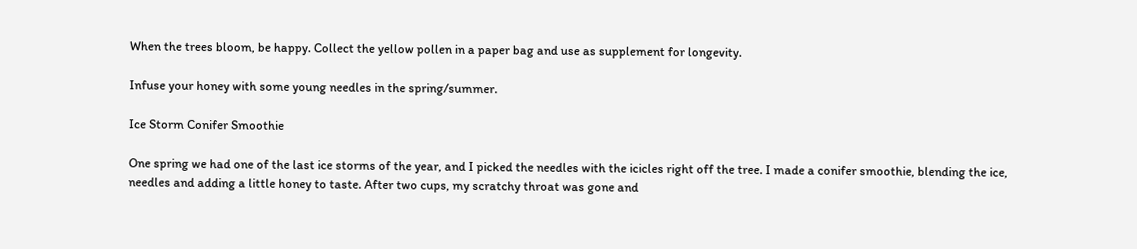When the trees bloom, be happy. Collect the yellow pollen in a paper bag and use as supplement for longevity.

Infuse your honey with some young needles in the spring/summer.

Ice Storm Conifer Smoothie

One spring we had one of the last ice storms of the year, and I picked the needles with the icicles right off the tree. I made a conifer smoothie, blending the ice, needles and adding a little honey to taste. After two cups, my scratchy throat was gone and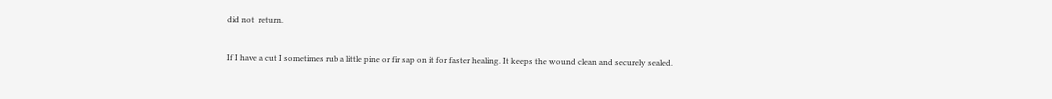did not  return.

If I have a cut I sometimes rub a little pine or fir sap on it for faster healing. It keeps the wound clean and securely sealed.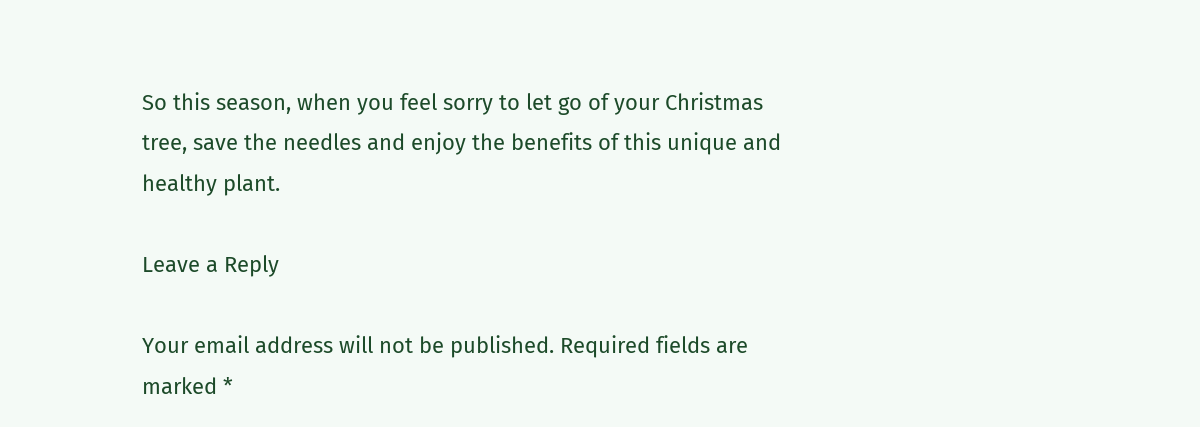So this season, when you feel sorry to let go of your Christmas tree, save the needles and enjoy the benefits of this unique and healthy plant.

Leave a Reply

Your email address will not be published. Required fields are marked *